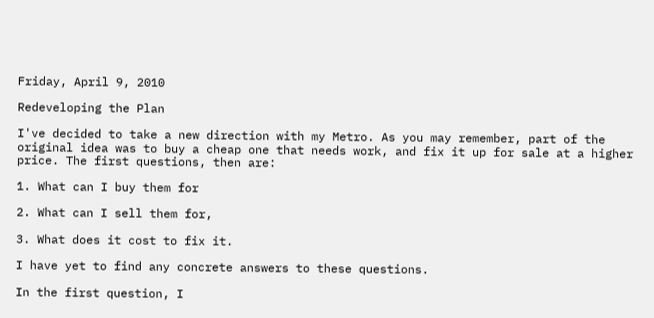Friday, April 9, 2010

Redeveloping the Plan

I've decided to take a new direction with my Metro. As you may remember, part of the original idea was to buy a cheap one that needs work, and fix it up for sale at a higher price. The first questions, then are:

1. What can I buy them for

2. What can I sell them for,

3. What does it cost to fix it.

I have yet to find any concrete answers to these questions.

In the first question, I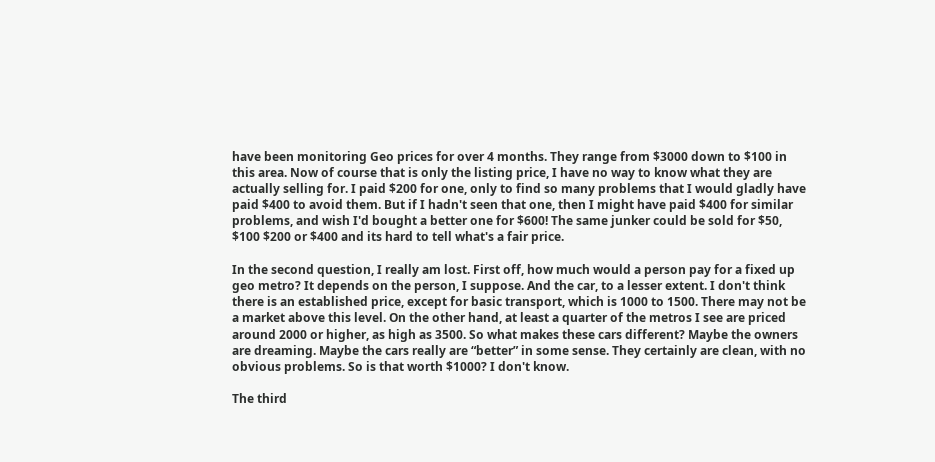have been monitoring Geo prices for over 4 months. They range from $3000 down to $100 in this area. Now of course that is only the listing price, I have no way to know what they are actually selling for. I paid $200 for one, only to find so many problems that I would gladly have paid $400 to avoid them. But if I hadn't seen that one, then I might have paid $400 for similar problems, and wish I'd bought a better one for $600! The same junker could be sold for $50, $100 $200 or $400 and its hard to tell what's a fair price.

In the second question, I really am lost. First off, how much would a person pay for a fixed up geo metro? It depends on the person, I suppose. And the car, to a lesser extent. I don't think there is an established price, except for basic transport, which is 1000 to 1500. There may not be a market above this level. On the other hand, at least a quarter of the metros I see are priced around 2000 or higher, as high as 3500. So what makes these cars different? Maybe the owners are dreaming. Maybe the cars really are “better” in some sense. They certainly are clean, with no obvious problems. So is that worth $1000? I don't know.

The third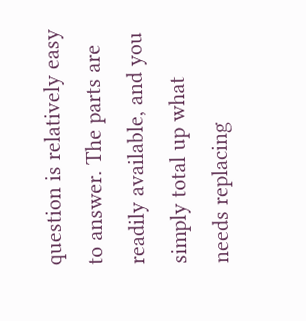question is relatively easy to answer. The parts are readily available, and you simply total up what needs replacing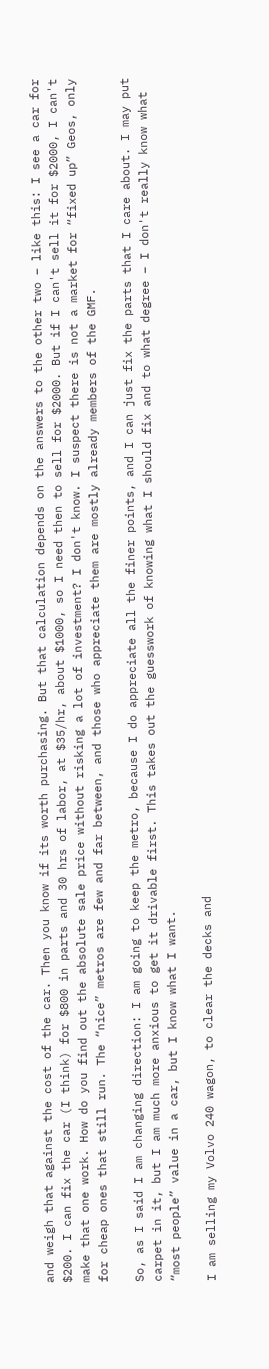and weigh that against the cost of the car. Then you know if its worth purchasing. But that calculation depends on the answers to the other two – like this: I see a car for $200. I can fix the car (I think) for $800 in parts and 30 hrs of labor, at $35/hr, about $1000, so I need then to sell for $2000. But if I can't sell it for $2000, I can't make that one work. How do you find out the absolute sale price without risking a lot of investment? I don't know. I suspect there is not a market for “fixed up” Geos, only for cheap ones that still run. The “nice” metros are few and far between, and those who appreciate them are mostly already members of the GMF.

So, as I said I am changing direction: I am going to keep the metro, because I do appreciate all the finer points, and I can just fix the parts that I care about. I may put carpet in it, but I am much more anxious to get it drivable first. This takes out the guesswork of knowing what I should fix and to what degree – I don't really know what “most people” value in a car, but I know what I want.

I am selling my Volvo 240 wagon, to clear the decks and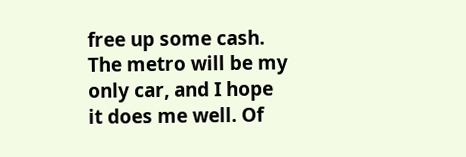free up some cash. The metro will be my only car, and I hope it does me well. Of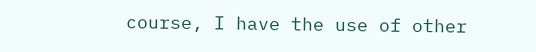course, I have the use of other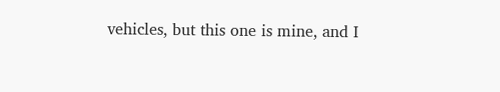vehicles, but this one is mine, and I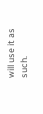will use it as such.